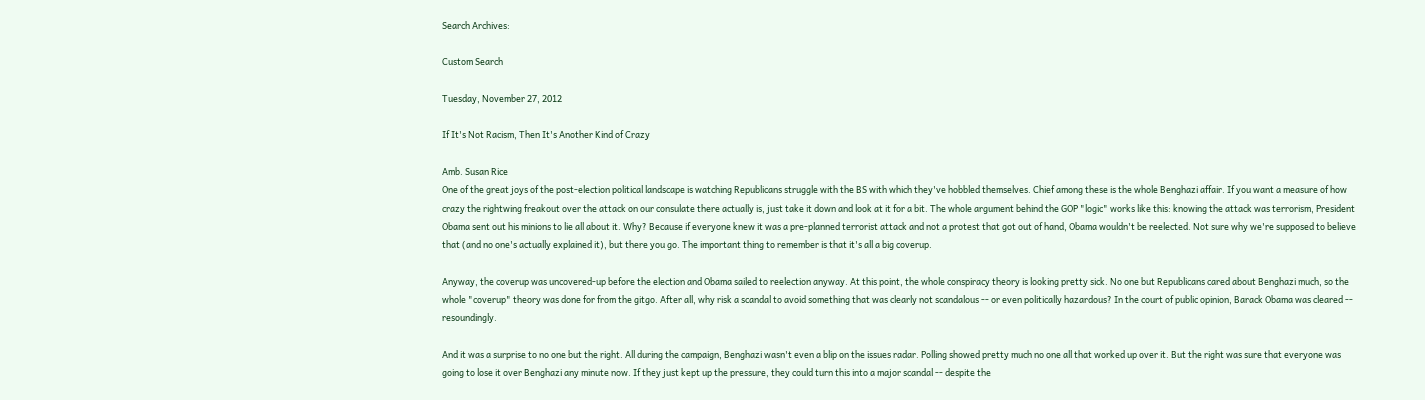Search Archives:

Custom Search

Tuesday, November 27, 2012

If It's Not Racism, Then It's Another Kind of Crazy

Amb. Susan Rice
One of the great joys of the post-election political landscape is watching Republicans struggle with the BS with which they've hobbled themselves. Chief among these is the whole Benghazi affair. If you want a measure of how crazy the rightwing freakout over the attack on our consulate there actually is, just take it down and look at it for a bit. The whole argument behind the GOP "logic" works like this: knowing the attack was terrorism, President Obama sent out his minions to lie all about it. Why? Because if everyone knew it was a pre-planned terrorist attack and not a protest that got out of hand, Obama wouldn't be reelected. Not sure why we're supposed to believe that (and no one's actually explained it), but there you go. The important thing to remember is that it's all a big coverup.

Anyway, the coverup was uncovered-up before the election and Obama sailed to reelection anyway. At this point, the whole conspiracy theory is looking pretty sick. No one but Republicans cared about Benghazi much, so the whole "coverup" theory was done for from the gitgo. After all, why risk a scandal to avoid something that was clearly not scandalous -- or even politically hazardous? In the court of public opinion, Barack Obama was cleared -- resoundingly.

And it was a surprise to no one but the right. All during the campaign, Benghazi wasn't even a blip on the issues radar. Polling showed pretty much no one all that worked up over it. But the right was sure that everyone was going to lose it over Benghazi any minute now. If they just kept up the pressure, they could turn this into a major scandal -- despite the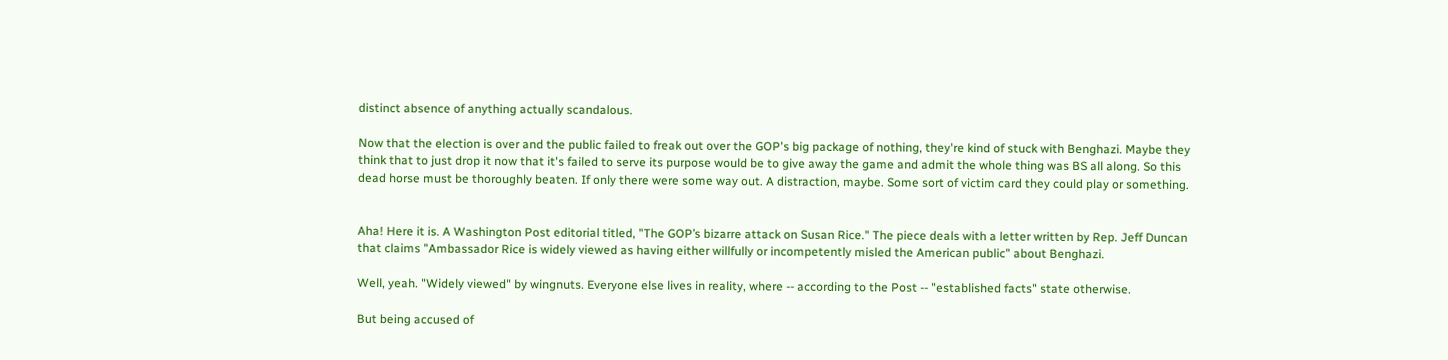distinct absence of anything actually scandalous.

Now that the election is over and the public failed to freak out over the GOP's big package of nothing, they're kind of stuck with Benghazi. Maybe they think that to just drop it now that it's failed to serve its purpose would be to give away the game and admit the whole thing was BS all along. So this dead horse must be thoroughly beaten. If only there were some way out. A distraction, maybe. Some sort of victim card they could play or something.


Aha! Here it is. A Washington Post editorial titled, "The GOP’s bizarre attack on Susan Rice." The piece deals with a letter written by Rep. Jeff Duncan that claims "Ambassador Rice is widely viewed as having either willfully or incompetently misled the American public" about Benghazi.

Well, yeah. "Widely viewed" by wingnuts. Everyone else lives in reality, where -- according to the Post -- "established facts" state otherwise.

But being accused of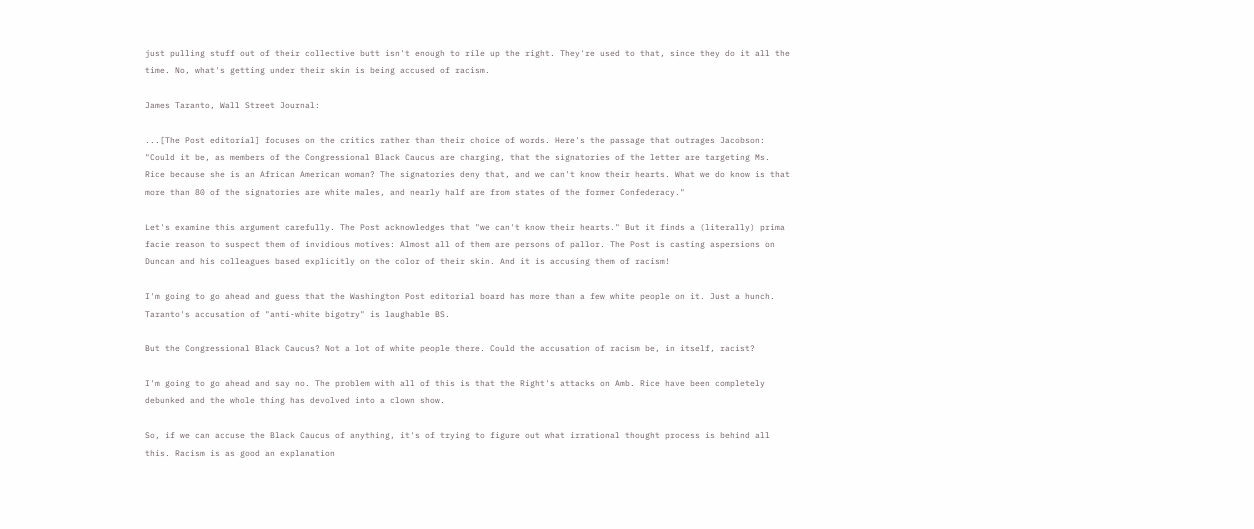just pulling stuff out of their collective butt isn't enough to rile up the right. They're used to that, since they do it all the time. No, what's getting under their skin is being accused of racism.

James Taranto, Wall Street Journal:

...[The Post editorial] focuses on the critics rather than their choice of words. Here's the passage that outrages Jacobson: "Could it be, as members of the Congressional Black Caucus are charging, that the signatories of the letter are targeting Ms. Rice because she is an African American woman? The signatories deny that, and we can't know their hearts. What we do know is that more than 80 of the signatories are white males, and nearly half are from states of the former Confederacy."

Let's examine this argument carefully. The Post acknowledges that "we can't know their hearts." But it finds a (literally) prima facie reason to suspect them of invidious motives: Almost all of them are persons of pallor. The Post is casting aspersions on Duncan and his colleagues based explicitly on the color of their skin. And it is accusing them of racism!

I'm going to go ahead and guess that the Washington Post editorial board has more than a few white people on it. Just a hunch. Taranto's accusation of "anti-white bigotry" is laughable BS.

But the Congressional Black Caucus? Not a lot of white people there. Could the accusation of racism be, in itself, racist?

I'm going to go ahead and say no. The problem with all of this is that the Right's attacks on Amb. Rice have been completely debunked and the whole thing has devolved into a clown show.

So, if we can accuse the Black Caucus of anything, it's of trying to figure out what irrational thought process is behind all this. Racism is as good an explanation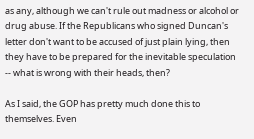as any, although we can't rule out madness or alcohol or drug abuse. If the Republicans who signed Duncan's letter don't want to be accused of just plain lying, then they have to be prepared for the inevitable speculation -- what is wrong with their heads, then?

As I said, the GOP has pretty much done this to themselves. Even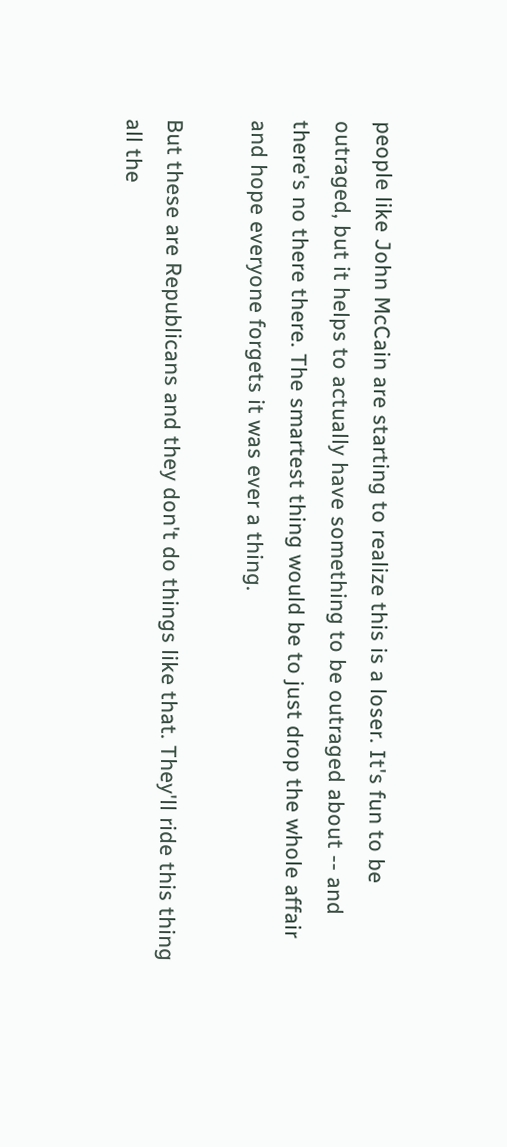people like John McCain are starting to realize this is a loser. It's fun to be outraged, but it helps to actually have something to be outraged about -- and there's no there there. The smartest thing would be to just drop the whole affair and hope everyone forgets it was ever a thing.

But these are Republicans and they don't do things like that. They'll ride this thing all the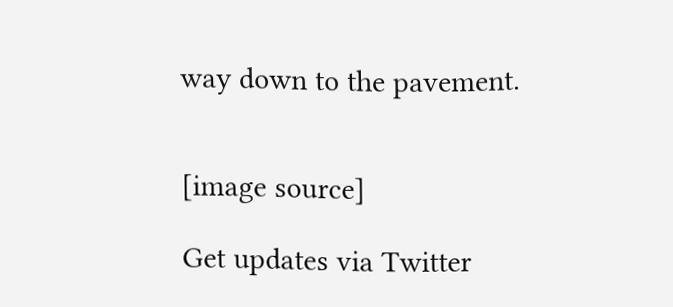way down to the pavement.


[image source]

Get updates via Twitter